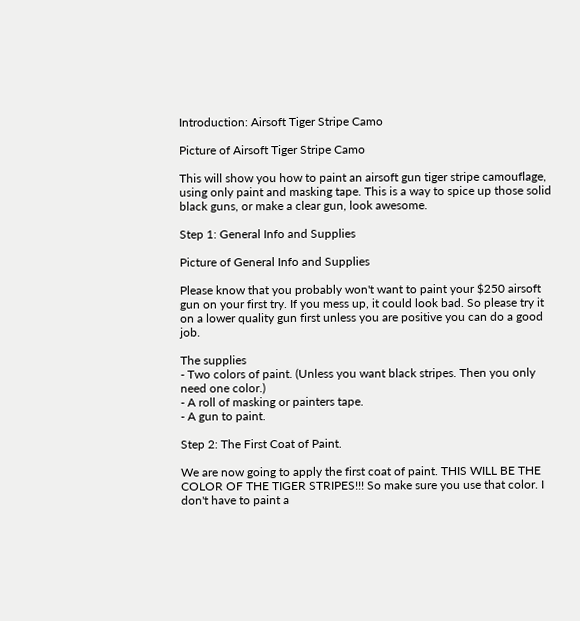Introduction: Airsoft Tiger Stripe Camo

Picture of Airsoft Tiger Stripe Camo

This will show you how to paint an airsoft gun tiger stripe camouflage, using only paint and masking tape. This is a way to spice up those solid black guns, or make a clear gun, look awesome.

Step 1: General Info and Supplies

Picture of General Info and Supplies

Please know that you probably won't want to paint your $250 airsoft gun on your first try. If you mess up, it could look bad. So please try it on a lower quality gun first unless you are positive you can do a good job.

The supplies
- Two colors of paint. (Unless you want black stripes. Then you only need one color.)
- A roll of masking or painters tape.
- A gun to paint.

Step 2: The First Coat of Paint.

We are now going to apply the first coat of paint. THIS WILL BE THE COLOR OF THE TIGER STRIPES!!! So make sure you use that color. I don't have to paint a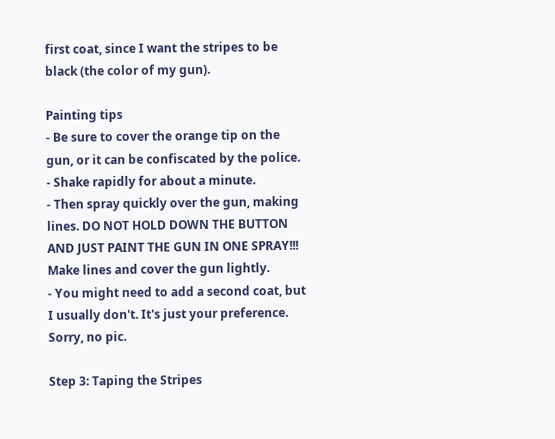first coat, since I want the stripes to be black (the color of my gun).

Painting tips
- Be sure to cover the orange tip on the gun, or it can be confiscated by the police.
- Shake rapidly for about a minute.
- Then spray quickly over the gun, making lines. DO NOT HOLD DOWN THE BUTTON AND JUST PAINT THE GUN IN ONE SPRAY!!! Make lines and cover the gun lightly.
- You might need to add a second coat, but I usually don't. It's just your preference.
Sorry, no pic.

Step 3: Taping the Stripes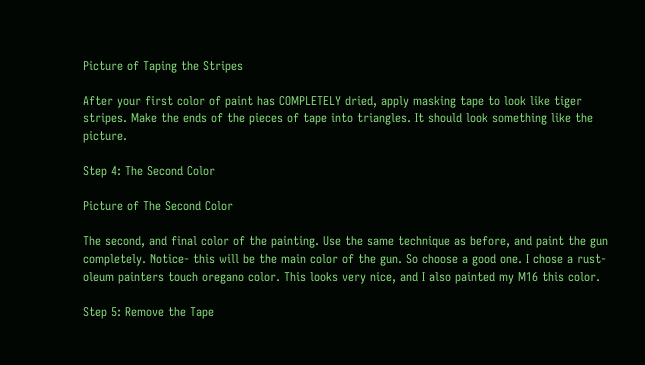Picture of Taping the Stripes

After your first color of paint has COMPLETELY dried, apply masking tape to look like tiger stripes. Make the ends of the pieces of tape into triangles. It should look something like the picture.

Step 4: The Second Color

Picture of The Second Color

The second, and final color of the painting. Use the same technique as before, and paint the gun completely. Notice- this will be the main color of the gun. So choose a good one. I chose a rust-oleum painters touch oregano color. This looks very nice, and I also painted my M16 this color.

Step 5: Remove the Tape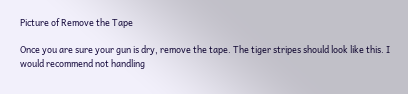Picture of Remove the Tape

Once you are sure your gun is dry, remove the tape. The tiger stripes should look like this. I would recommend not handling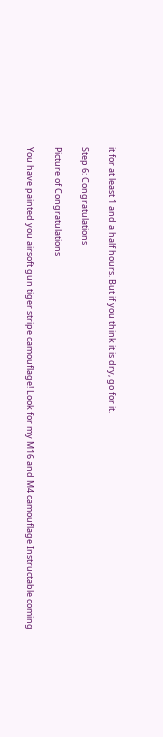it for at least 1 and a half hours. But if you think it is dry, go for it.

Step 6: Congratulations

Picture of Congratulations

You have painted you airsoft gun tiger stripe camouflage! Look for my M16 and M4 camouflage Instructable coming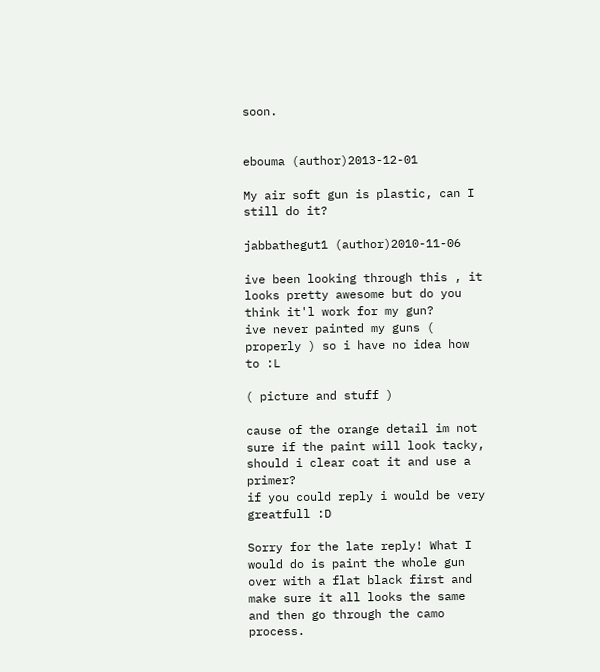soon.


ebouma (author)2013-12-01

My air soft gun is plastic, can I still do it?

jabbathegut1 (author)2010-11-06

ive been looking through this , it looks pretty awesome but do you think it'l work for my gun?
ive never painted my guns ( properly ) so i have no idea how to :L

( picture and stuff )

cause of the orange detail im not sure if the paint will look tacky, should i clear coat it and use a primer?
if you could reply i would be very greatfull :D

Sorry for the late reply! What I would do is paint the whole gun over with a flat black first and make sure it all looks the same and then go through the camo process.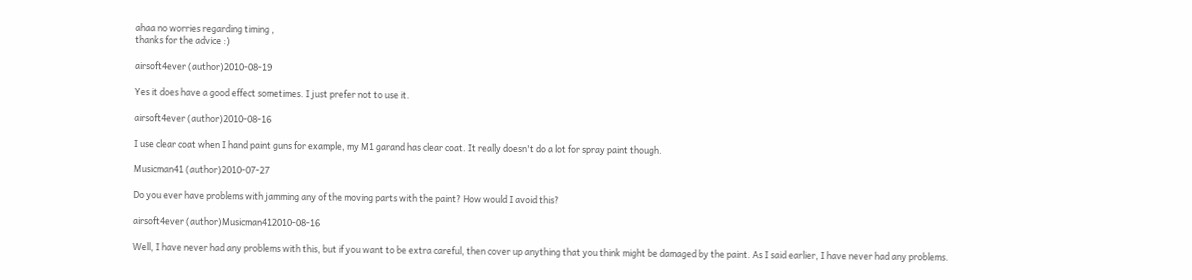ahaa no worries regarding timing ,
thanks for the advice :)

airsoft4ever (author)2010-08-19

Yes it does have a good effect sometimes. I just prefer not to use it.

airsoft4ever (author)2010-08-16

I use clear coat when I hand paint guns for example, my M1 garand has clear coat. It really doesn't do a lot for spray paint though.

Musicman41 (author)2010-07-27

Do you ever have problems with jamming any of the moving parts with the paint? How would I avoid this?

airsoft4ever (author)Musicman412010-08-16

Well, I have never had any problems with this, but if you want to be extra careful, then cover up anything that you think might be damaged by the paint. As I said earlier, I have never had any problems.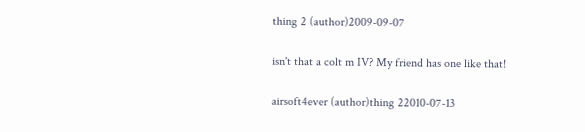thing 2 (author)2009-09-07

isn't that a colt m IV? My friend has one like that!

airsoft4ever (author)thing 22010-07-13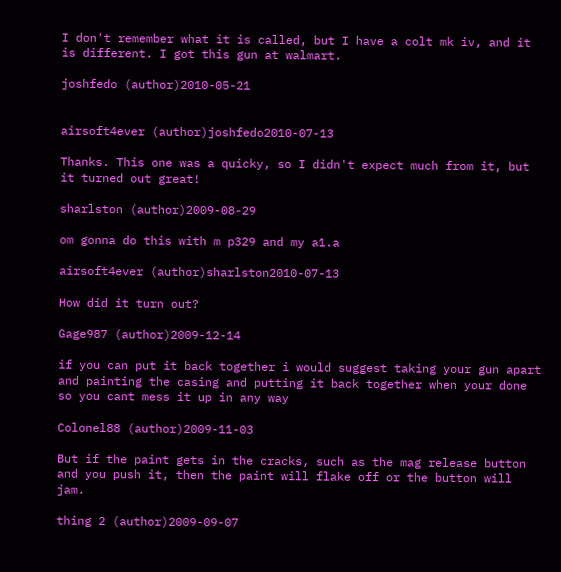I don't remember what it is called, but I have a colt mk iv, and it is different. I got this gun at walmart.

joshfedo (author)2010-05-21


airsoft4ever (author)joshfedo2010-07-13

Thanks. This one was a quicky, so I didn't expect much from it, but it turned out great!

sharlston (author)2009-08-29

om gonna do this with m p329 and my a1.a

airsoft4ever (author)sharlston2010-07-13

How did it turn out?

Gage987 (author)2009-12-14

if you can put it back together i would suggest taking your gun apart and painting the casing and putting it back together when your done so you cant mess it up in any way

Colonel88 (author)2009-11-03

But if the paint gets in the cracks, such as the mag release button and you push it, then the paint will flake off or the button will jam.

thing 2 (author)2009-09-07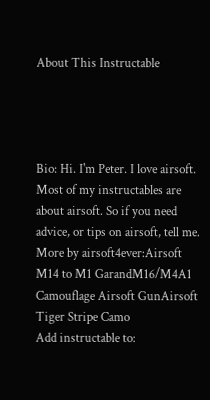About This Instructable




Bio: Hi. I'm Peter. I love airsoft. Most of my instructables are about airsoft. So if you need advice, or tips on airsoft, tell me.
More by airsoft4ever:Airsoft M14 to M1 GarandM16/M4A1 Camouflage Airsoft GunAirsoft Tiger Stripe Camo
Add instructable to: